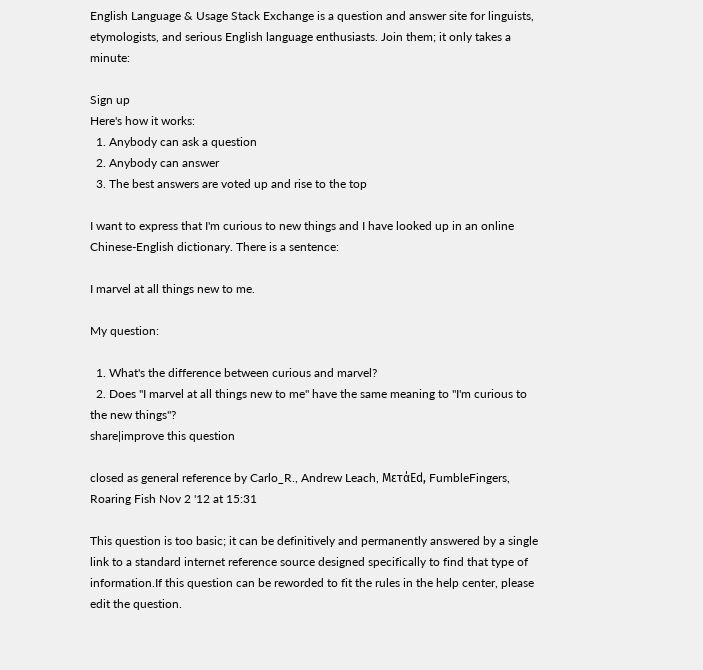English Language & Usage Stack Exchange is a question and answer site for linguists, etymologists, and serious English language enthusiasts. Join them; it only takes a minute:

Sign up
Here's how it works:
  1. Anybody can ask a question
  2. Anybody can answer
  3. The best answers are voted up and rise to the top

I want to express that I'm curious to new things and I have looked up in an online Chinese-English dictionary. There is a sentence:

I marvel at all things new to me.

My question:

  1. What's the difference between curious and marvel?
  2. Does "I marvel at all things new to me" have the same meaning to "I'm curious to the new things"?
share|improve this question

closed as general reference by Carlo_R., Andrew Leach, MετάEd, FumbleFingers, Roaring Fish Nov 2 '12 at 15:31

This question is too basic; it can be definitively and permanently answered by a single link to a standard internet reference source designed specifically to find that type of information.If this question can be reworded to fit the rules in the help center, please edit the question.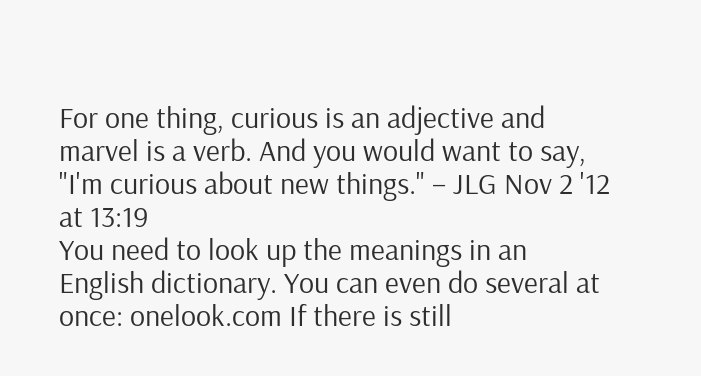For one thing, curious is an adjective and marvel is a verb. And you would want to say, "I'm curious about new things." – JLG Nov 2 '12 at 13:19
You need to look up the meanings in an English dictionary. You can even do several at once: onelook.com If there is still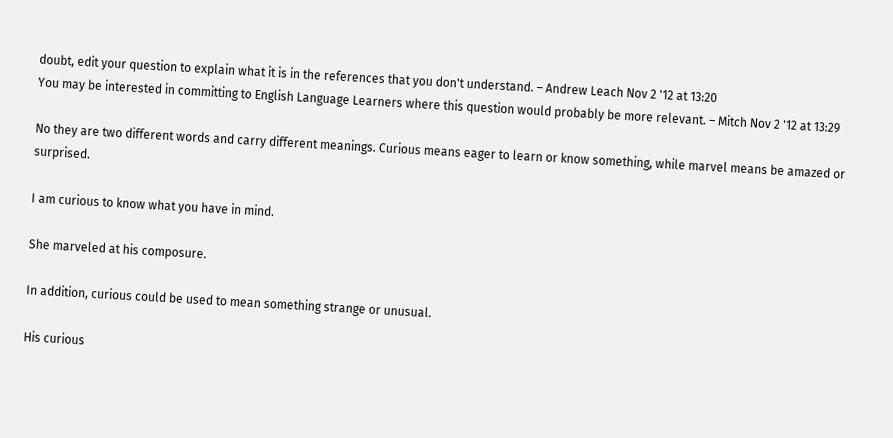doubt, edit your question to explain what it is in the references that you don't understand. – Andrew Leach Nov 2 '12 at 13:20
You may be interested in committing to English Language Learners where this question would probably be more relevant. – Mitch Nov 2 '12 at 13:29

No they are two different words and carry different meanings. Curious means eager to learn or know something, while marvel means be amazed or surprised.

I am curious to know what you have in mind.

She marveled at his composure.

In addition, curious could be used to mean something strange or unusual.

His curious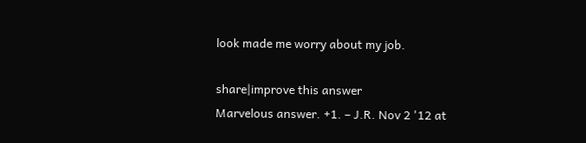look made me worry about my job.

share|improve this answer
Marvelous answer. +1. – J.R. Nov 2 '12 at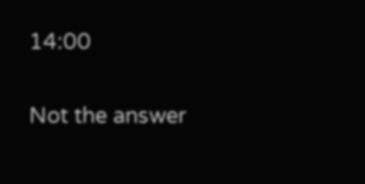14:00

Not the answer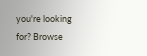you're looking for? Browse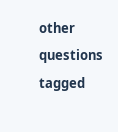other questions tagged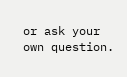or ask your own question.